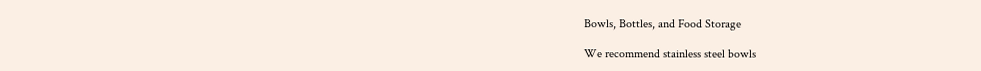Bowls, Bottles, and Food Storage

We recommend stainless steel bowls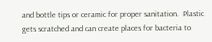and bottle tips or ceramic for proper sanitation.  Plastic gets scratched and can create places for bacteria to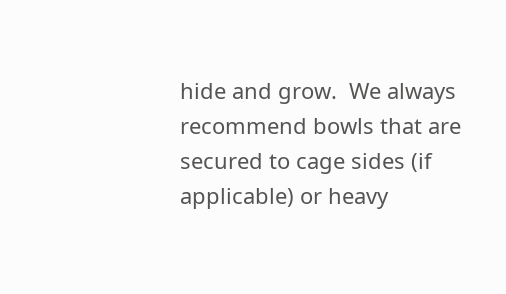hide and grow.  We always recommend bowls that are secured to cage sides (if applicable) or heavy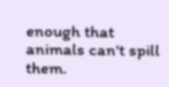enough that animals can't spill them.